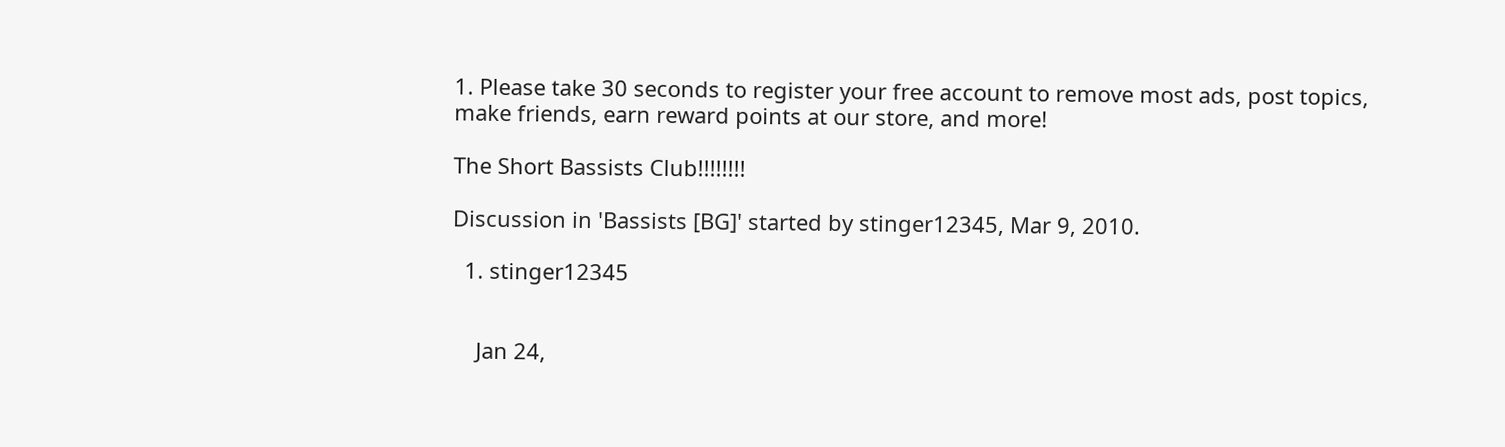1. Please take 30 seconds to register your free account to remove most ads, post topics, make friends, earn reward points at our store, and more!

The Short Bassists Club!!!!!!!!

Discussion in 'Bassists [BG]' started by stinger12345, Mar 9, 2010.

  1. stinger12345


    Jan 24,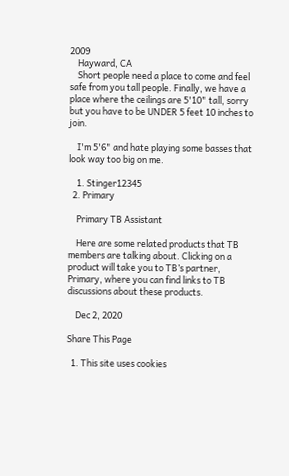2009
    Hayward, CA
    Short people need a place to come and feel safe from you tall people. Finally, we have a place where the ceilings are 5'10" tall, sorry but you have to be UNDER 5 feet 10 inches to join.

    I'm 5'6" and hate playing some basses that look way too big on me.

    1. Stinger12345
  2. Primary

    Primary TB Assistant

    Here are some related products that TB members are talking about. Clicking on a product will take you to TB’s partner, Primary, where you can find links to TB discussions about these products.

    Dec 2, 2020

Share This Page

  1. This site uses cookies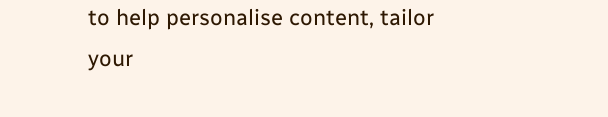to help personalise content, tailor your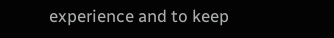experience and to keep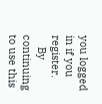you logged in if you register.
    By continuing to use this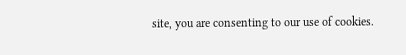site, you are consenting to our use of cookies.